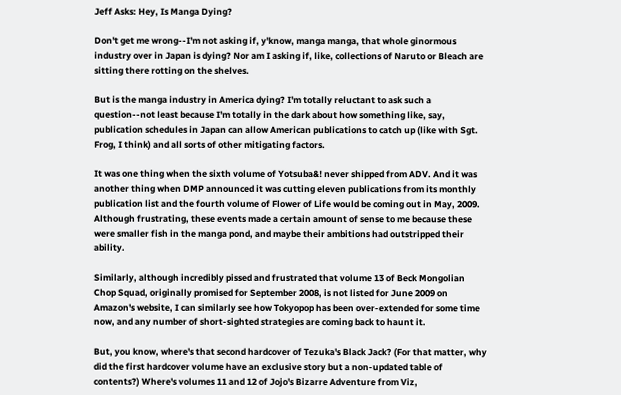Jeff Asks: Hey, Is Manga Dying?

Don't get me wrong--I'm not asking if, y'know, manga manga, that whole ginormous industry over in Japan is dying? Nor am I asking if, like, collections of Naruto or Bleach are sitting there rotting on the shelves.

But is the manga industry in America dying? I'm totally reluctant to ask such a question--not least because I'm totally in the dark about how something like, say, publication schedules in Japan can allow American publications to catch up (like with Sgt. Frog, I think) and all sorts of other mitigating factors.

It was one thing when the sixth volume of Yotsuba&! never shipped from ADV. And it was another thing when DMP announced it was cutting eleven publications from its monthly publication list and the fourth volume of Flower of Life would be coming out in May, 2009. Although frustrating, these events made a certain amount of sense to me because these were smaller fish in the manga pond, and maybe their ambitions had outstripped their ability.

Similarly, although incredibly pissed and frustrated that volume 13 of Beck Mongolian Chop Squad, originally promised for September 2008, is not listed for June 2009 on Amazon's website, I can similarly see how Tokyopop has been over-extended for some time now, and any number of short-sighted strategies are coming back to haunt it.

But, you know, where's that second hardcover of Tezuka's Black Jack? (For that matter, why did the first hardcover volume have an exclusive story but a non-updated table of contents?) Where's volumes 11 and 12 of Jojo's Bizarre Adventure from Viz,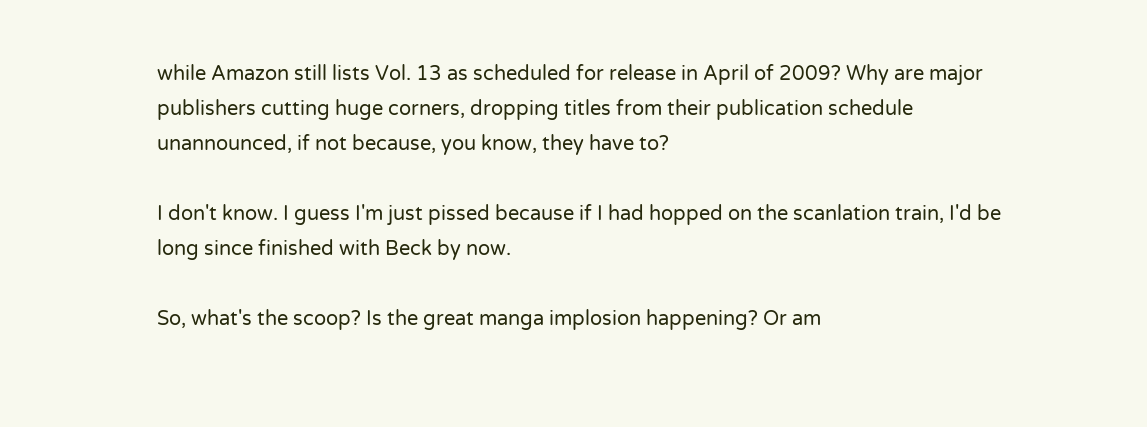while Amazon still lists Vol. 13 as scheduled for release in April of 2009? Why are major publishers cutting huge corners, dropping titles from their publication schedule unannounced, if not because, you know, they have to?

I don't know. I guess I'm just pissed because if I had hopped on the scanlation train, I'd be long since finished with Beck by now.

So, what's the scoop? Is the great manga implosion happening? Or am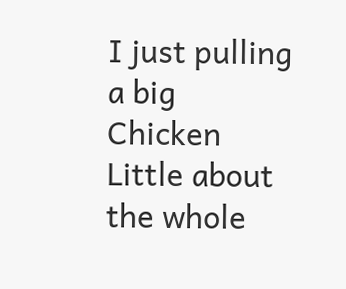I just pulling a big Chicken Little about the whole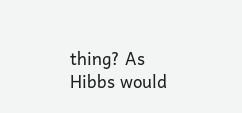thing? As Hibbs would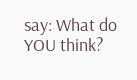say: What do YOU think?